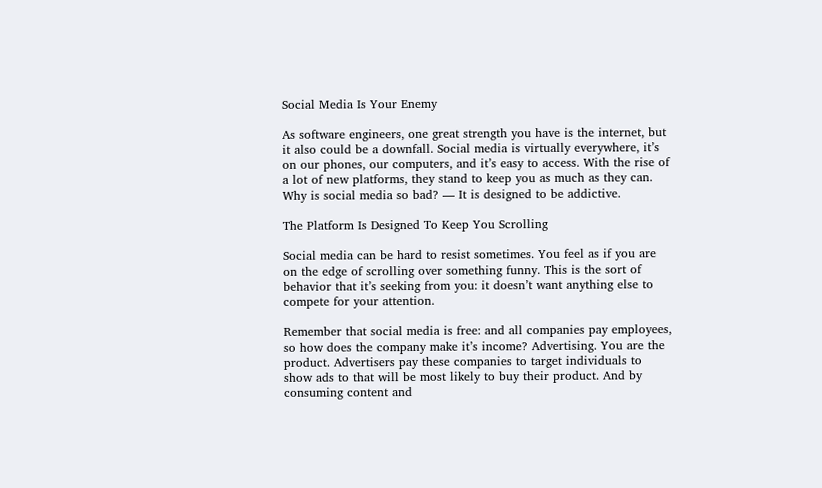Social Media Is Your Enemy

As software engineers, one great strength you have is the internet, but it also could be a downfall. Social media is virtually everywhere, it’s on our phones, our computers, and it’s easy to access. With the rise of a lot of new platforms, they stand to keep you as much as they can. Why is social media so bad? — It is designed to be addictive.

The Platform Is Designed To Keep You Scrolling

Social media can be hard to resist sometimes. You feel as if you are on the edge of scrolling over something funny. This is the sort of behavior that it’s seeking from you: it doesn’t want anything else to compete for your attention.

Remember that social media is free: and all companies pay employees, so how does the company make it’s income? Advertising. You are the product. Advertisers pay these companies to target individuals to show ads to that will be most likely to buy their product. And by consuming content and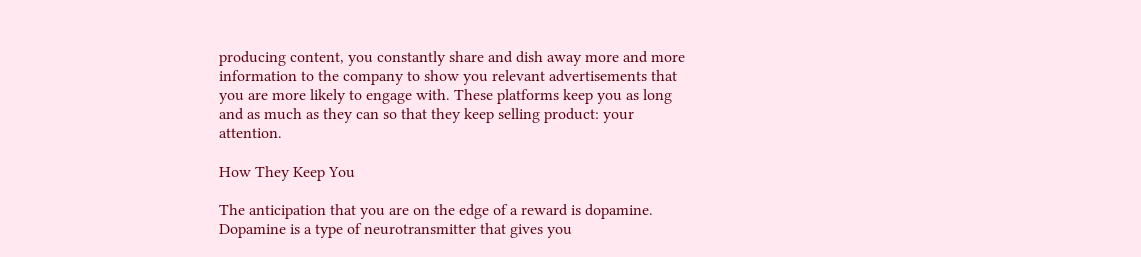producing content, you constantly share and dish away more and more information to the company to show you relevant advertisements that you are more likely to engage with. These platforms keep you as long and as much as they can so that they keep selling product: your attention.

How They Keep You

The anticipation that you are on the edge of a reward is dopamine. Dopamine is a type of neurotransmitter that gives you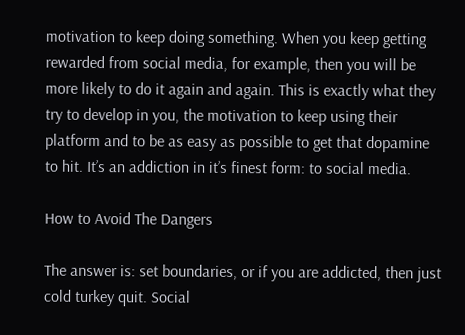motivation to keep doing something. When you keep getting rewarded from social media, for example, then you will be more likely to do it again and again. This is exactly what they try to develop in you, the motivation to keep using their platform and to be as easy as possible to get that dopamine to hit. It’s an addiction in it’s finest form: to social media.

How to Avoid The Dangers

The answer is: set boundaries, or if you are addicted, then just cold turkey quit. Social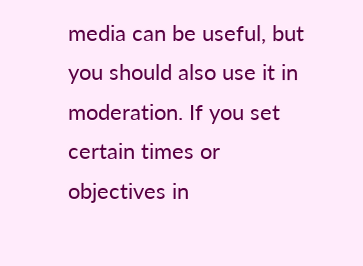media can be useful, but you should also use it in moderation. If you set certain times or objectives in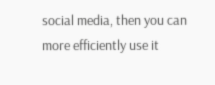social media, then you can more efficiently use it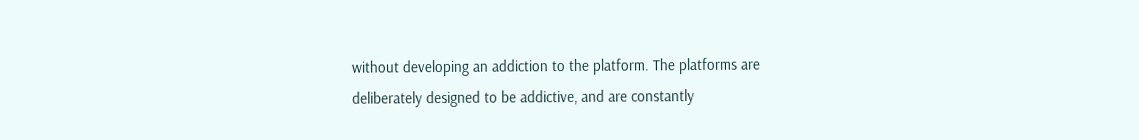without developing an addiction to the platform. The platforms are deliberately designed to be addictive, and are constantly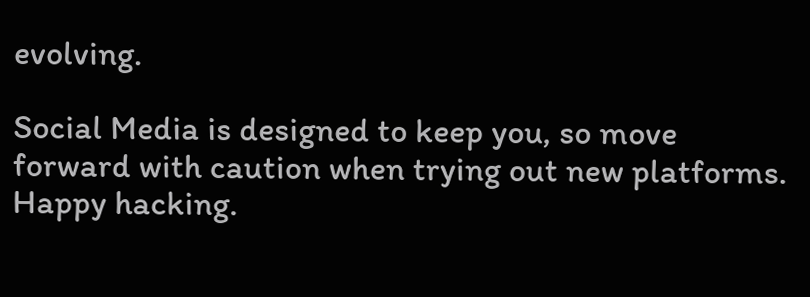evolving.

Social Media is designed to keep you, so move forward with caution when trying out new platforms. Happy hacking.